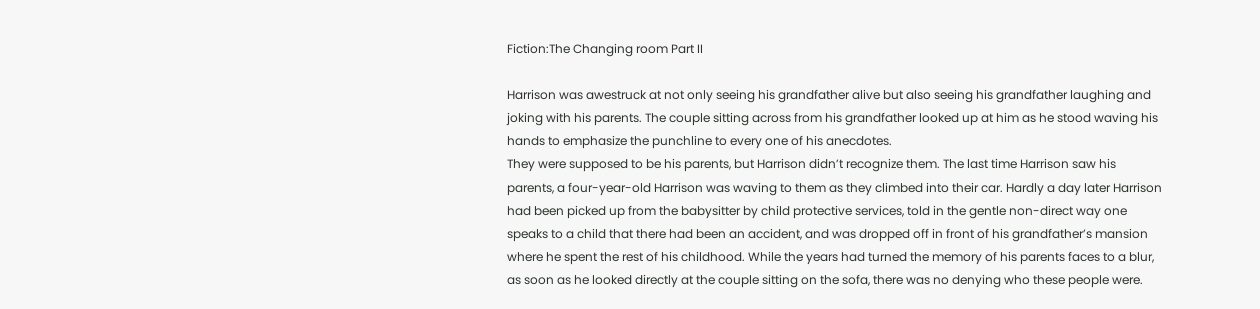Fiction:The Changing room Part II

Harrison was awestruck at not only seeing his grandfather alive but also seeing his grandfather laughing and joking with his parents. The couple sitting across from his grandfather looked up at him as he stood waving his hands to emphasize the punchline to every one of his anecdotes.
They were supposed to be his parents, but Harrison didn’t recognize them. The last time Harrison saw his parents, a four-year-old Harrison was waving to them as they climbed into their car. Hardly a day later Harrison had been picked up from the babysitter by child protective services, told in the gentle non-direct way one speaks to a child that there had been an accident, and was dropped off in front of his grandfather’s mansion where he spent the rest of his childhood. While the years had turned the memory of his parents faces to a blur, as soon as he looked directly at the couple sitting on the sofa, there was no denying who these people were.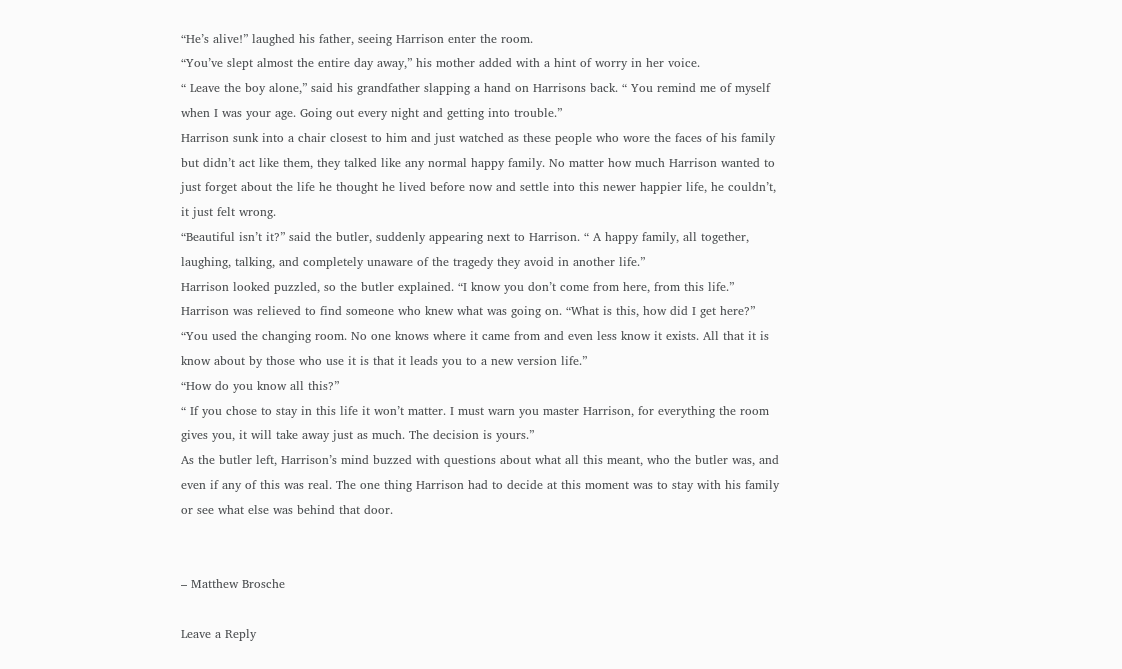“He’s alive!” laughed his father, seeing Harrison enter the room.
“You’ve slept almost the entire day away,” his mother added with a hint of worry in her voice.
“ Leave the boy alone,” said his grandfather slapping a hand on Harrisons back. “ You remind me of myself when I was your age. Going out every night and getting into trouble.”
Harrison sunk into a chair closest to him and just watched as these people who wore the faces of his family but didn’t act like them, they talked like any normal happy family. No matter how much Harrison wanted to just forget about the life he thought he lived before now and settle into this newer happier life, he couldn’t, it just felt wrong.
“Beautiful isn’t it?” said the butler, suddenly appearing next to Harrison. “ A happy family, all together, laughing, talking, and completely unaware of the tragedy they avoid in another life.”
Harrison looked puzzled, so the butler explained. “I know you don’t come from here, from this life.”
Harrison was relieved to find someone who knew what was going on. “What is this, how did I get here?”
“You used the changing room. No one knows where it came from and even less know it exists. All that it is know about by those who use it is that it leads you to a new version life.”
“How do you know all this?”
“ If you chose to stay in this life it won’t matter. I must warn you master Harrison, for everything the room gives you, it will take away just as much. The decision is yours.”
As the butler left, Harrison’s mind buzzed with questions about what all this meant, who the butler was, and even if any of this was real. The one thing Harrison had to decide at this moment was to stay with his family or see what else was behind that door.


– Matthew Brosche

Leave a Reply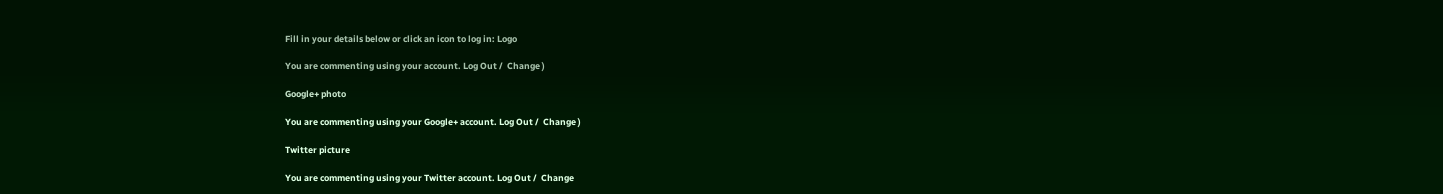Fill in your details below or click an icon to log in: Logo

You are commenting using your account. Log Out /  Change )

Google+ photo

You are commenting using your Google+ account. Log Out /  Change )

Twitter picture

You are commenting using your Twitter account. Log Out /  Change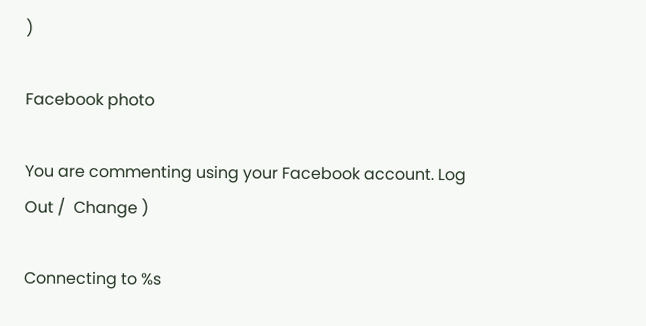)

Facebook photo

You are commenting using your Facebook account. Log Out /  Change )

Connecting to %s